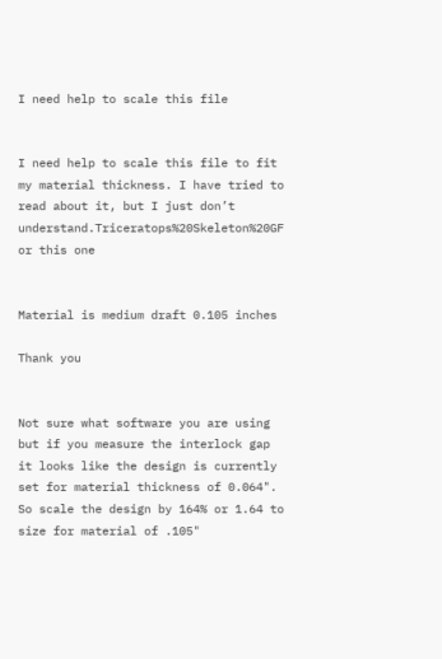I need help to scale this file


I need help to scale this file to fit my material thickness. I have tried to read about it, but I just don’t understand.Triceratops%20Skeleton%20GF or this one


Material is medium draft 0.105 inches

Thank you


Not sure what software you are using but if you measure the interlock gap it looks like the design is currently set for material thickness of 0.064". So scale the design by 164% or 1.64 to size for material of .105"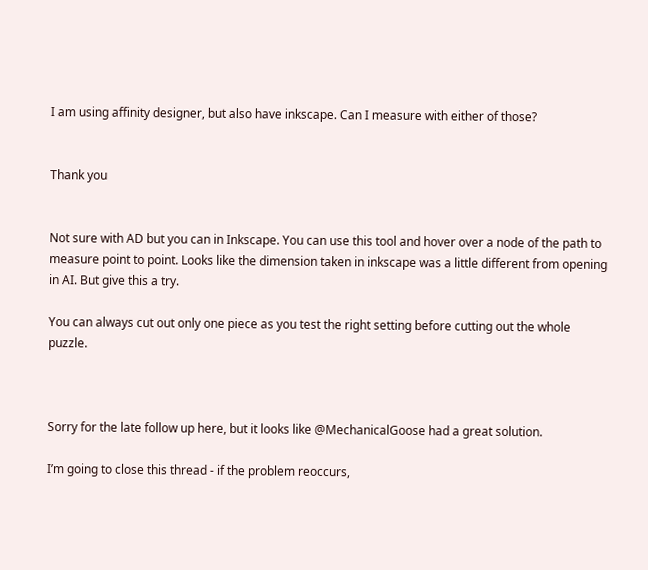I am using affinity designer, but also have inkscape. Can I measure with either of those?


Thank you


Not sure with AD but you can in Inkscape. You can use this tool and hover over a node of the path to measure point to point. Looks like the dimension taken in inkscape was a little different from opening in AI. But give this a try.

You can always cut out only one piece as you test the right setting before cutting out the whole puzzle.



Sorry for the late follow up here, but it looks like @MechanicalGoose had a great solution.

I’m going to close this thread - if the problem reoccurs,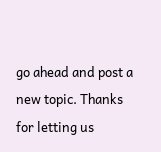go ahead and post a new topic. Thanks for letting us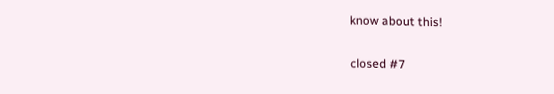know about this!

closed #7